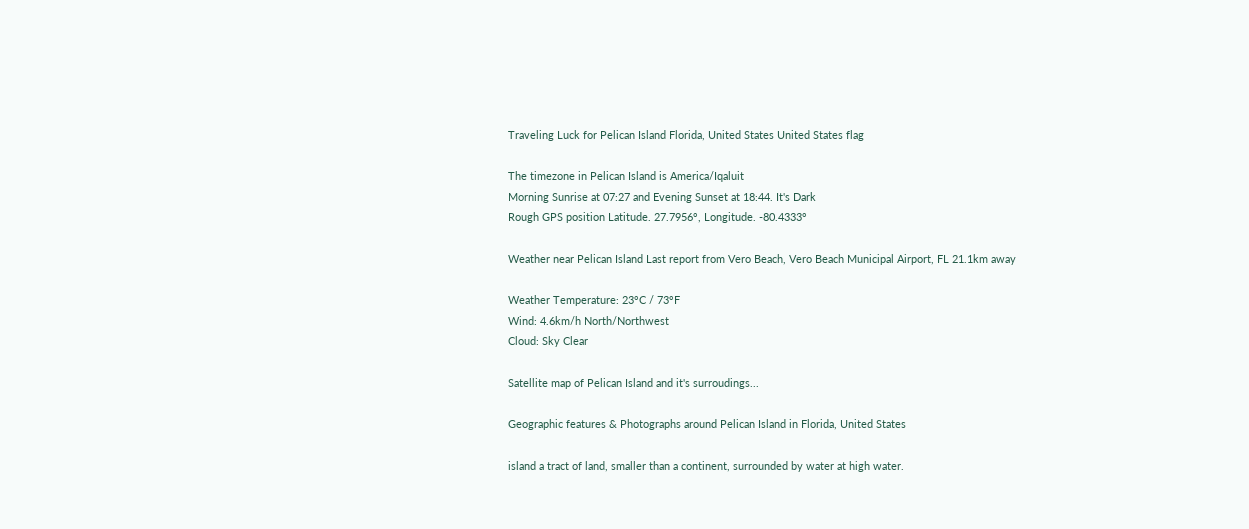Traveling Luck for Pelican Island Florida, United States United States flag

The timezone in Pelican Island is America/Iqaluit
Morning Sunrise at 07:27 and Evening Sunset at 18:44. It's Dark
Rough GPS position Latitude. 27.7956°, Longitude. -80.4333°

Weather near Pelican Island Last report from Vero Beach, Vero Beach Municipal Airport, FL 21.1km away

Weather Temperature: 23°C / 73°F
Wind: 4.6km/h North/Northwest
Cloud: Sky Clear

Satellite map of Pelican Island and it's surroudings...

Geographic features & Photographs around Pelican Island in Florida, United States

island a tract of land, smaller than a continent, surrounded by water at high water.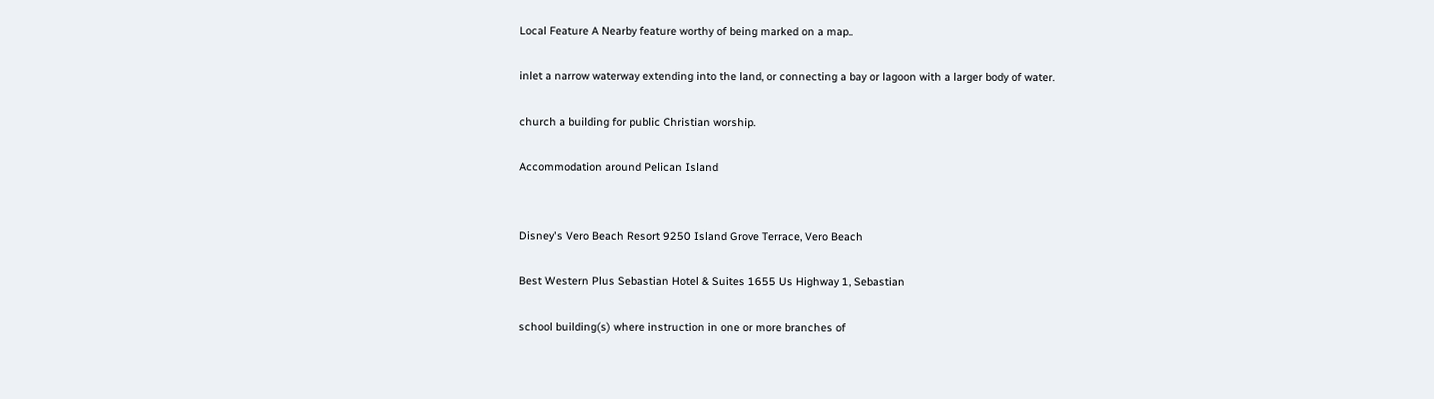Local Feature A Nearby feature worthy of being marked on a map..

inlet a narrow waterway extending into the land, or connecting a bay or lagoon with a larger body of water.

church a building for public Christian worship.

Accommodation around Pelican Island


Disney's Vero Beach Resort 9250 Island Grove Terrace, Vero Beach

Best Western Plus Sebastian Hotel & Suites 1655 Us Highway 1, Sebastian

school building(s) where instruction in one or more branches of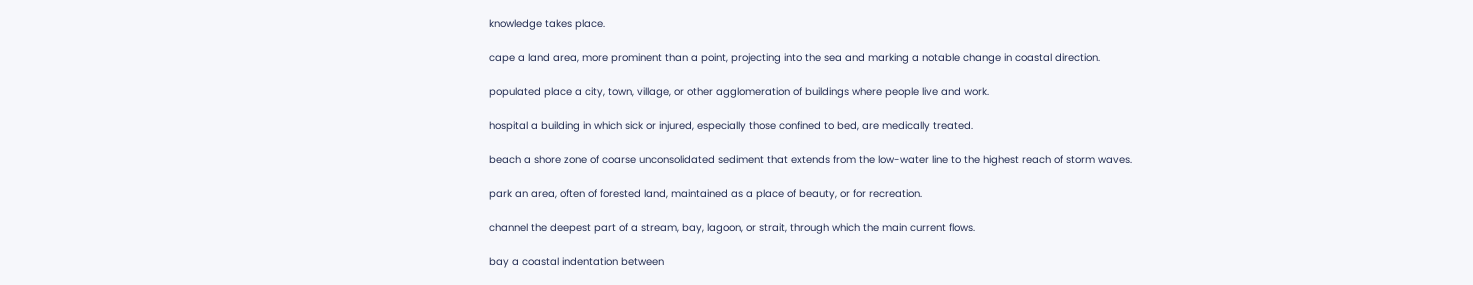knowledge takes place.

cape a land area, more prominent than a point, projecting into the sea and marking a notable change in coastal direction.

populated place a city, town, village, or other agglomeration of buildings where people live and work.

hospital a building in which sick or injured, especially those confined to bed, are medically treated.

beach a shore zone of coarse unconsolidated sediment that extends from the low-water line to the highest reach of storm waves.

park an area, often of forested land, maintained as a place of beauty, or for recreation.

channel the deepest part of a stream, bay, lagoon, or strait, through which the main current flows.

bay a coastal indentation between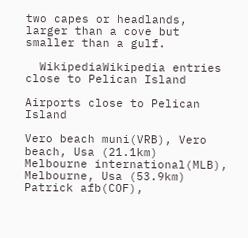two capes or headlands, larger than a cove but smaller than a gulf.

  WikipediaWikipedia entries close to Pelican Island

Airports close to Pelican Island

Vero beach muni(VRB), Vero beach, Usa (21.1km)
Melbourne international(MLB), Melbourne, Usa (53.9km)
Patrick afb(COF),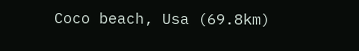Coco beach, Usa (69.8km)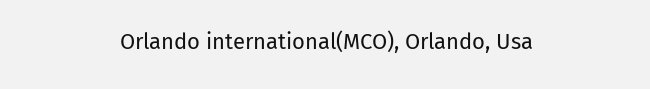Orlando international(MCO), Orlando, Usa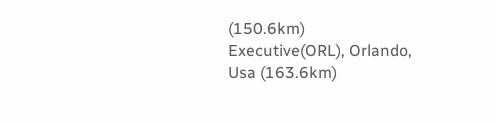(150.6km)
Executive(ORL), Orlando, Usa (163.6km)